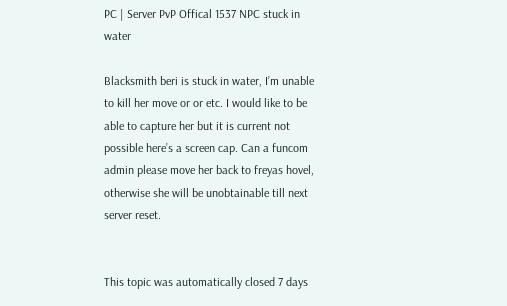PC | Server PvP Offical 1537 NPC stuck in water

Blacksmith beri is stuck in water, I’m unable to kill her move or or etc. I would like to be able to capture her but it is current not possible here’s a screen cap. Can a funcom admin please move her back to freyas hovel, otherwise she will be unobtainable till next server reset.


This topic was automatically closed 7 days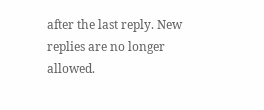after the last reply. New replies are no longer allowed.